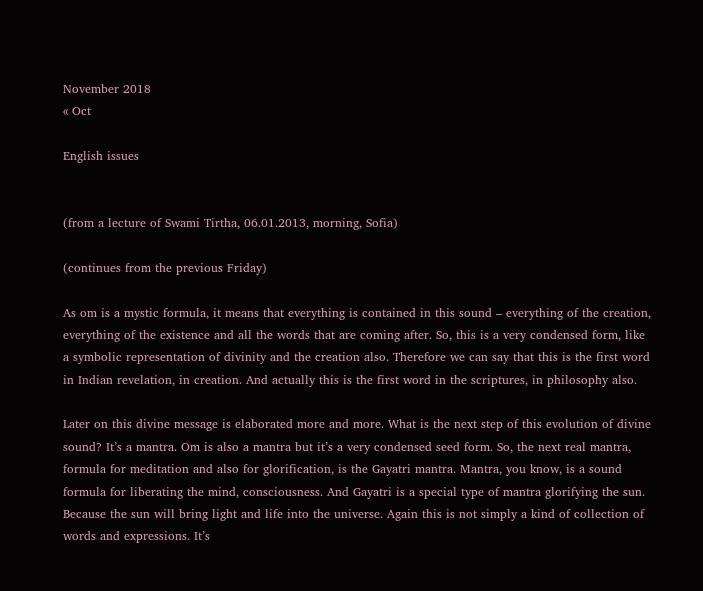November 2018
« Oct

English issues


(from a lecture of Swami Tirtha, 06.01.2013, morning, Sofia)

(continues from the previous Friday)

As om is a mystic formula, it means that everything is contained in this sound – everything of the creation, everything of the existence and all the words that are coming after. So, this is a very condensed form, like a symbolic representation of divinity and the creation also. Therefore we can say that this is the first word in Indian revelation, in creation. And actually this is the first word in the scriptures, in philosophy also.

Later on this divine message is elaborated more and more. What is the next step of this evolution of divine sound? It’s a mantra. Om is also a mantra but it’s a very condensed seed form. So, the next real mantra, formula for meditation and also for glorification, is the Gayatri mantra. Mantra, you know, is a sound formula for liberating the mind, consciousness. And Gayatri is a special type of mantra glorifying the sun. Because the sun will bring light and life into the universe. Again this is not simply a kind of collection of words and expressions. It’s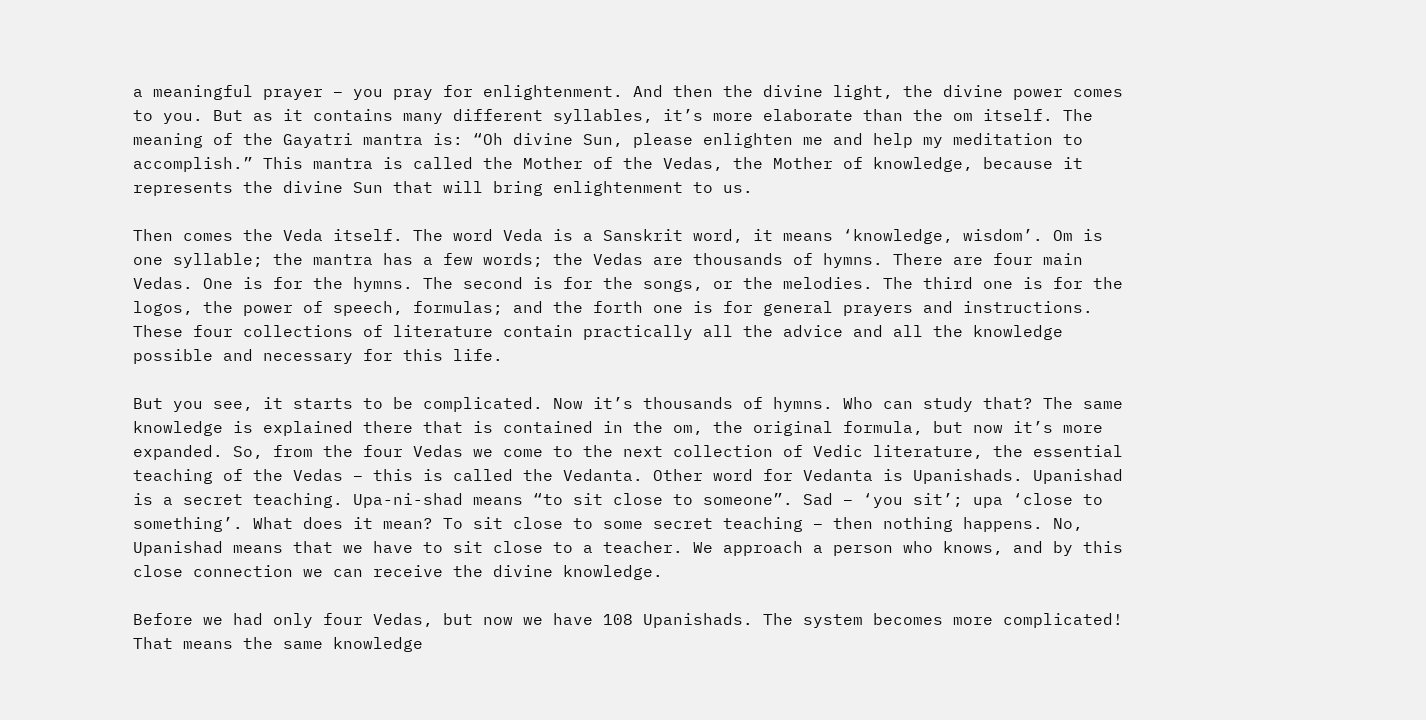a meaningful prayer – you pray for enlightenment. And then the divine light, the divine power comes to you. But as it contains many different syllables, it’s more elaborate than the om itself. The meaning of the Gayatri mantra is: “Oh divine Sun, please enlighten me and help my meditation to accomplish.” This mantra is called the Mother of the Vedas, the Mother of knowledge, because it represents the divine Sun that will bring enlightenment to us.

Then comes the Veda itself. The word Veda is a Sanskrit word, it means ‘knowledge, wisdom’. Om is one syllable; the mantra has a few words; the Vedas are thousands of hymns. There are four main Vedas. One is for the hymns. The second is for the songs, or the melodies. The third one is for the logos, the power of speech, formulas; and the forth one is for general prayers and instructions. These four collections of literature contain practically all the advice and all the knowledge possible and necessary for this life.

But you see, it starts to be complicated. Now it’s thousands of hymns. Who can study that? The same knowledge is explained there that is contained in the om, the original formula, but now it’s more expanded. So, from the four Vedas we come to the next collection of Vedic literature, the essential teaching of the Vedas – this is called the Vedanta. Other word for Vedanta is Upanishads. Upanishad is a secret teaching. Upa-ni-shad means “to sit close to someone”. Sad – ‘you sit’; upa ‘close to something’. What does it mean? To sit close to some secret teaching – then nothing happens. No, Upanishad means that we have to sit close to a teacher. We approach a person who knows, and by this close connection we can receive the divine knowledge.

Before we had only four Vedas, but now we have 108 Upanishads. The system becomes more complicated! That means the same knowledge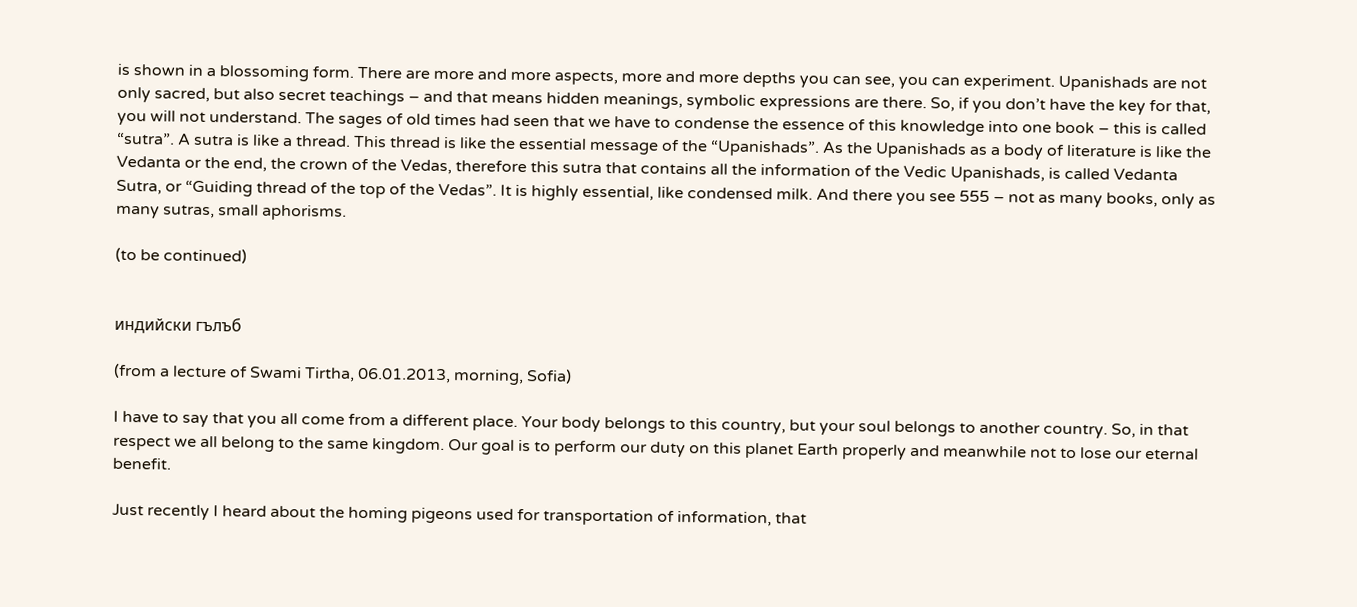is shown in a blossoming form. There are more and more aspects, more and more depths you can see, you can experiment. Upanishads are not only sacred, but also secret teachings – and that means hidden meanings, symbolic expressions are there. So, if you don’t have the key for that, you will not understand. The sages of old times had seen that we have to condense the essence of this knowledge into one book – this is called “sutra”. A sutra is like a thread. This thread is like the essential message of the “Upanishads”. As the Upanishads as a body of literature is like the Vedanta or the end, the crown of the Vedas, therefore this sutra that contains all the information of the Vedic Upanishads, is called Vedanta Sutra, or “Guiding thread of the top of the Vedas”. It is highly essential, like condensed milk. And there you see 555 – not as many books, only as many sutras, small aphorisms.

(to be continued)


индийски гълъб

(from a lecture of Swami Tirtha, 06.01.2013, morning, Sofia)

I have to say that you all come from a different place. Your body belongs to this country, but your soul belongs to another country. So, in that respect we all belong to the same kingdom. Our goal is to perform our duty on this planet Earth properly and meanwhile not to lose our eternal benefit.

Just recently I heard about the homing pigeons used for transportation of information, that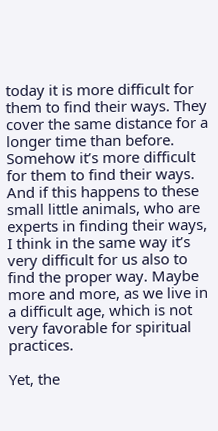today it is more difficult for them to find their ways. They cover the same distance for a longer time than before. Somehow it’s more difficult for them to find their ways. And if this happens to these small little animals, who are experts in finding their ways, I think in the same way it’s very difficult for us also to find the proper way. Maybe more and more, as we live in a difficult age, which is not very favorable for spiritual practices.

Yet, the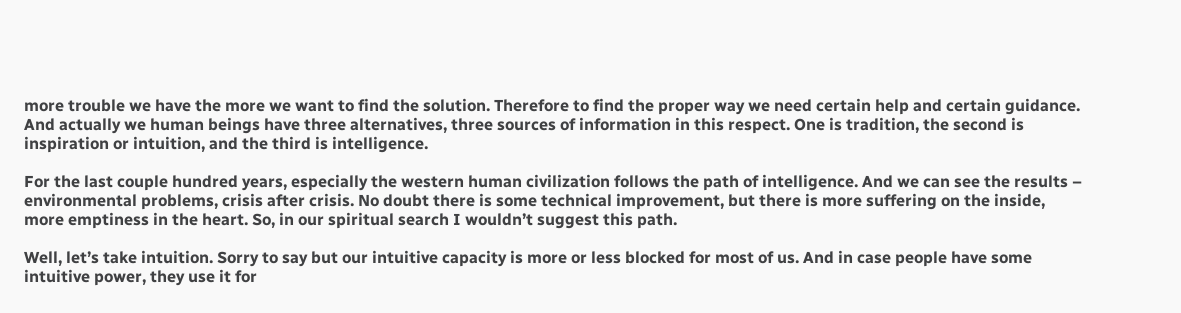more trouble we have the more we want to find the solution. Therefore to find the proper way we need certain help and certain guidance. And actually we human beings have three alternatives, three sources of information in this respect. One is tradition, the second is inspiration or intuition, and the third is intelligence.

For the last couple hundred years, especially the western human civilization follows the path of intelligence. And we can see the results – environmental problems, crisis after crisis. No doubt there is some technical improvement, but there is more suffering on the inside, more emptiness in the heart. So, in our spiritual search I wouldn’t suggest this path.

Well, let’s take intuition. Sorry to say but our intuitive capacity is more or less blocked for most of us. And in case people have some intuitive power, they use it for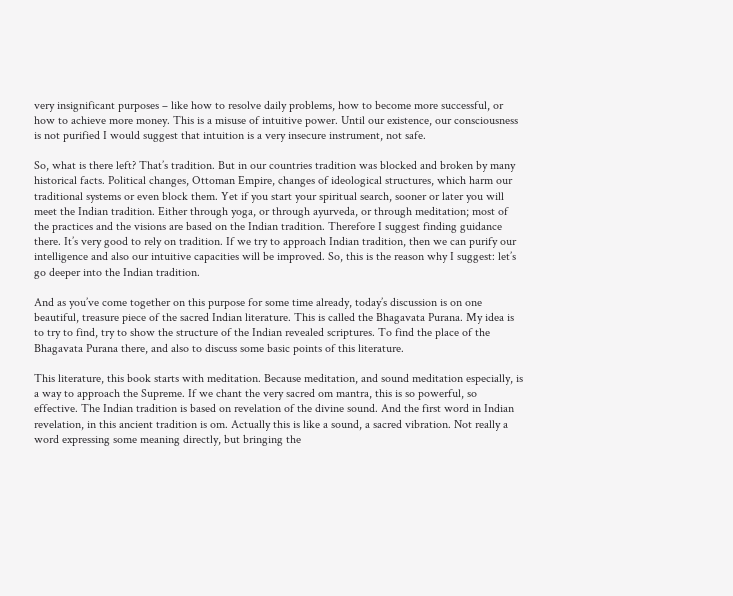very insignificant purposes – like how to resolve daily problems, how to become more successful, or how to achieve more money. This is a misuse of intuitive power. Until our existence, our consciousness is not purified I would suggest that intuition is a very insecure instrument, not safe.

So, what is there left? That’s tradition. But in our countries tradition was blocked and broken by many historical facts. Political changes, Ottoman Empire, changes of ideological structures, which harm our traditional systems or even block them. Yet if you start your spiritual search, sooner or later you will meet the Indian tradition. Either through yoga, or through ayurveda, or through meditation; most of the practices and the visions are based on the Indian tradition. Therefore I suggest finding guidance there. It’s very good to rely on tradition. If we try to approach Indian tradition, then we can purify our intelligence and also our intuitive capacities will be improved. So, this is the reason why I suggest: let’s go deeper into the Indian tradition.

And as you’ve come together on this purpose for some time already, today’s discussion is on one beautiful, treasure piece of the sacred Indian literature. This is called the Bhagavata Purana. My idea is to try to find, try to show the structure of the Indian revealed scriptures. To find the place of the Bhagavata Purana there, and also to discuss some basic points of this literature.

This literature, this book starts with meditation. Because meditation, and sound meditation especially, is a way to approach the Supreme. If we chant the very sacred om mantra, this is so powerful, so effective. The Indian tradition is based on revelation of the divine sound. And the first word in Indian revelation, in this ancient tradition is om. Actually this is like a sound, a sacred vibration. Not really a word expressing some meaning directly, but bringing the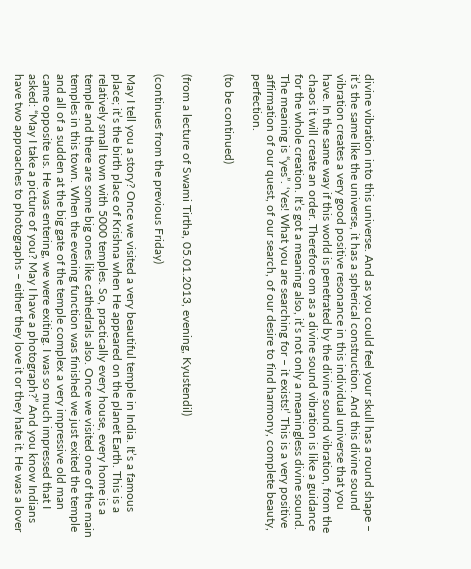divine vibration into this universe. And as you could feel your skull has a round shape – it’s the same like the universe, it has a spherical construction. And this divine sound vibration creates a very good positive resonance in this individual universe that you have. In the same way if this world is penetrated by the divine sound vibration, from the chaos it will create an order. Therefore om as a divine sound vibration is like a guidance for the whole creation. It’s got a meaning also, it’s not only a meaningless divine sound. The meaning is “yes”. ‘Yes! What you are searching for – it exists!’ This is a very positive affirmation of our quest, of our search, of our desire to find harmony, complete beauty, perfection.

(to be continued)


(from a lecture of Swami Tirtha, 05.01.2013, evening, Kyustendil)

(continues from the previous Friday)

May I tell you a story? Once we visited a very beautiful temple in India. It’s a famous place; it’s the birth place of Krishna when He appeared on the planet Earth. This is a relatively small town with 5000 temples. So, practically every house, every home is a temple and there are some big ones like cathedrals also. Once we visited one of the main temples in this town. When the evening function was finished we just exited the temple and all of a sudden at the big gate of the temple complex a very impressive old man came opposite us. He was entering, we were exiting. I was so much impressed that I asked: “May I take a picture of you? May I have a photograph?” And you know Indians have two approaches to photographs – either they love it or they hate it. He was a lover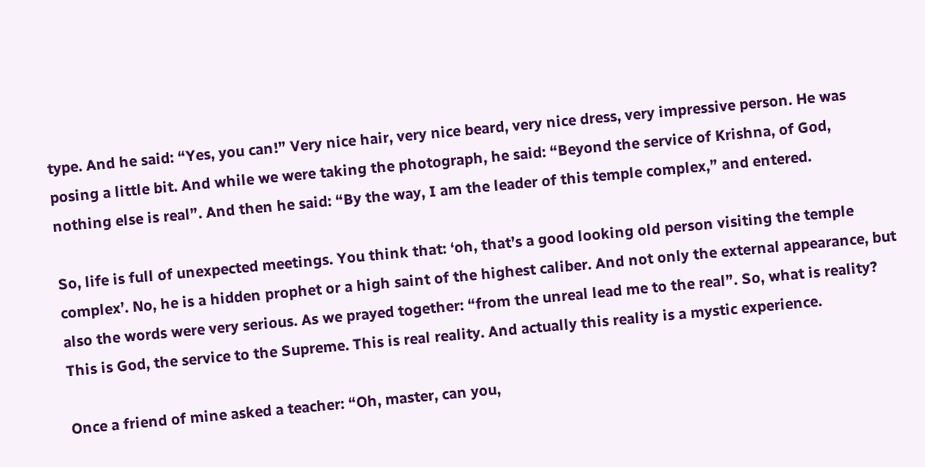type. And he said: “Yes, you can!” Very nice hair, very nice beard, very nice dress, very impressive person. He was posing a little bit. And while we were taking the photograph, he said: “Beyond the service of Krishna, of God, nothing else is real”. And then he said: “By the way, I am the leader of this temple complex,” and entered.

So, life is full of unexpected meetings. You think that: ‘oh, that’s a good looking old person visiting the temple complex’. No, he is a hidden prophet or a high saint of the highest caliber. And not only the external appearance, but also the words were very serious. As we prayed together: “from the unreal lead me to the real”. So, what is reality? This is God, the service to the Supreme. This is real reality. And actually this reality is a mystic experience.

Once a friend of mine asked a teacher: “Oh, master, can you,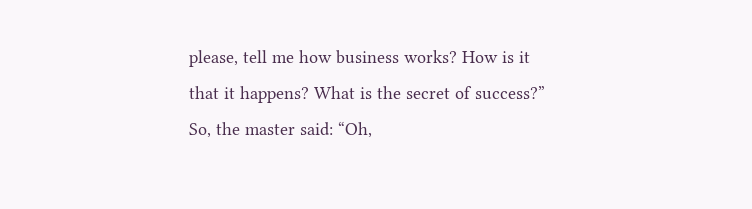please, tell me how business works? How is it that it happens? What is the secret of success?” So, the master said: “Oh,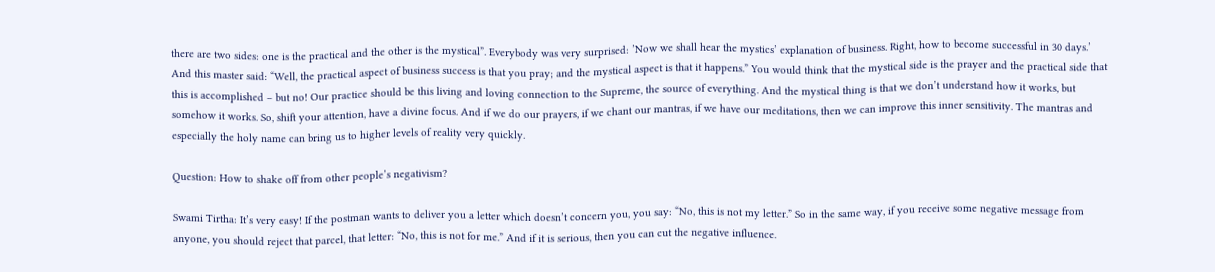there are two sides: one is the practical and the other is the mystical”. Everybody was very surprised: ’Now we shall hear the mystics’ explanation of business. Right, how to become successful in 30 days.’ And this master said: “Well, the practical aspect of business success is that you pray; and the mystical aspect is that it happens.” You would think that the mystical side is the prayer and the practical side that this is accomplished – but no! Our practice should be this living and loving connection to the Supreme, the source of everything. And the mystical thing is that we don’t understand how it works, but somehow it works. So, shift your attention, have a divine focus. And if we do our prayers, if we chant our mantras, if we have our meditations, then we can improve this inner sensitivity. The mantras and especially the holy name can bring us to higher levels of reality very quickly.

Question: How to shake off from other people’s negativism?

Swami Tirtha: It’s very easy! If the postman wants to deliver you a letter which doesn’t concern you, you say: “No, this is not my letter.” So in the same way, if you receive some negative message from anyone, you should reject that parcel, that letter: “No, this is not for me.” And if it is serious, then you can cut the negative influence.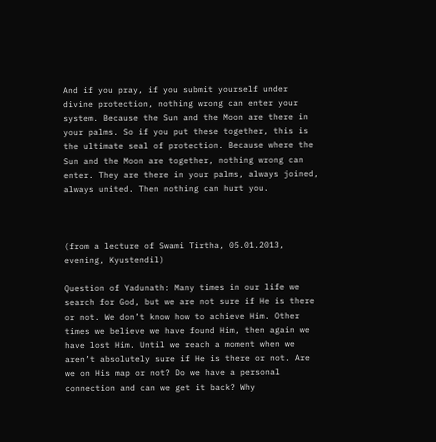And if you pray, if you submit yourself under divine protection, nothing wrong can enter your system. Because the Sun and the Moon are there in your palms. So if you put these together, this is the ultimate seal of protection. Because where the Sun and the Moon are together, nothing wrong can enter. They are there in your palms, always joined, always united. Then nothing can hurt you.



(from a lecture of Swami Tirtha, 05.01.2013, evening, Kyustendil)

Question of Yadunath: Many times in our life we search for God, but we are not sure if He is there or not. We don’t know how to achieve Him. Other times we believe we have found Him, then again we have lost Him. Until we reach a moment when we aren’t absolutely sure if He is there or not. Are we on His map or not? Do we have a personal connection and can we get it back? Why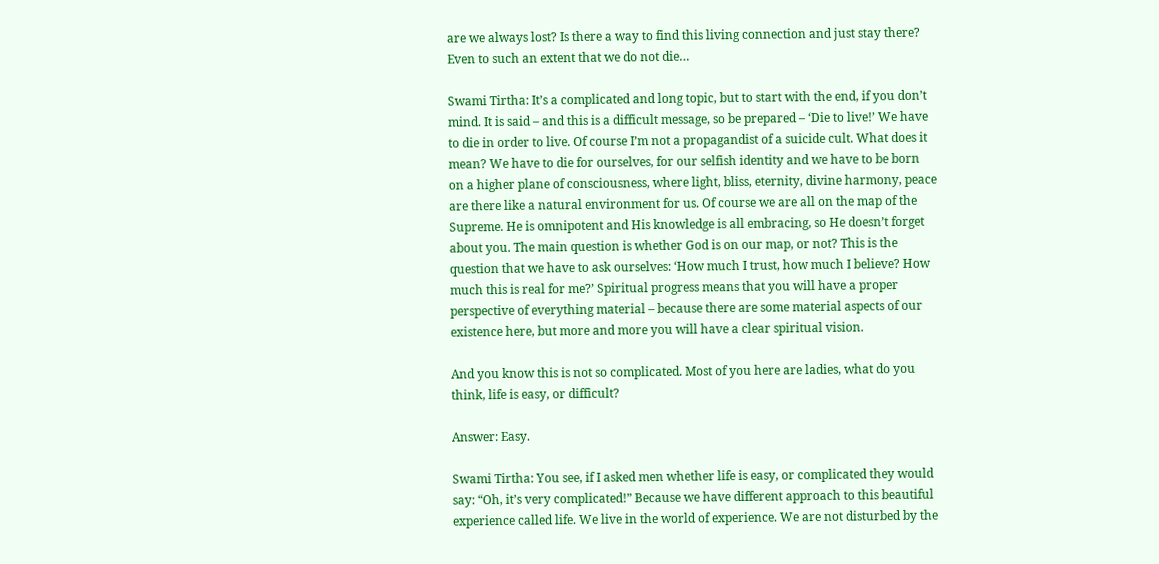are we always lost? Is there a way to find this living connection and just stay there? Even to such an extent that we do not die…

Swami Tirtha: It’s a complicated and long topic, but to start with the end, if you don’t mind. It is said – and this is a difficult message, so be prepared – ‘Die to live!’ We have to die in order to live. Of course I’m not a propagandist of a suicide cult. What does it mean? We have to die for ourselves, for our selfish identity and we have to be born on a higher plane of consciousness, where light, bliss, eternity, divine harmony, peace are there like a natural environment for us. Of course we are all on the map of the Supreme. He is omnipotent and His knowledge is all embracing, so He doesn’t forget about you. The main question is whether God is on our map, or not? This is the question that we have to ask ourselves: ‘How much I trust, how much I believe? How much this is real for me?’ Spiritual progress means that you will have a proper perspective of everything material – because there are some material aspects of our existence here, but more and more you will have a clear spiritual vision.

And you know this is not so complicated. Most of you here are ladies, what do you think, life is easy, or difficult?

Answer: Easy.

Swami Tirtha: You see, if I asked men whether life is easy, or complicated they would say: “Oh, it’s very complicated!” Because we have different approach to this beautiful experience called life. We live in the world of experience. We are not disturbed by the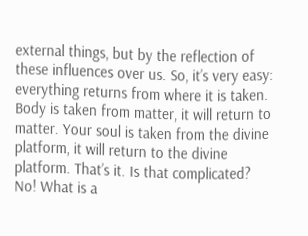external things, but by the reflection of these influences over us. So, it’s very easy: everything returns from where it is taken. Body is taken from matter, it will return to matter. Your soul is taken from the divine platform, it will return to the divine platform. That’s it. Is that complicated? No! What is a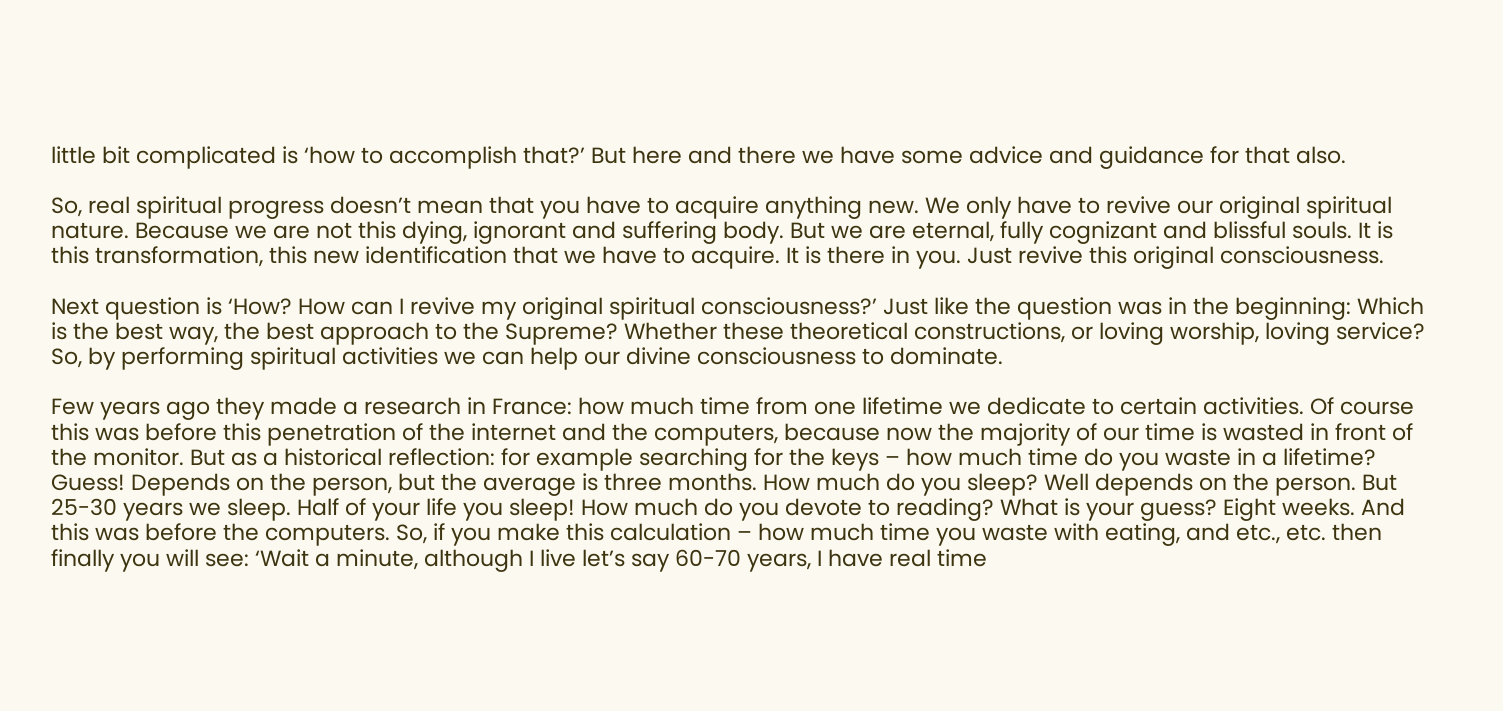little bit complicated is ‘how to accomplish that?’ But here and there we have some advice and guidance for that also.

So, real spiritual progress doesn’t mean that you have to acquire anything new. We only have to revive our original spiritual nature. Because we are not this dying, ignorant and suffering body. But we are eternal, fully cognizant and blissful souls. It is this transformation, this new identification that we have to acquire. It is there in you. Just revive this original consciousness.

Next question is ‘How? How can I revive my original spiritual consciousness?’ Just like the question was in the beginning: Which is the best way, the best approach to the Supreme? Whether these theoretical constructions, or loving worship, loving service? So, by performing spiritual activities we can help our divine consciousness to dominate.

Few years ago they made a research in France: how much time from one lifetime we dedicate to certain activities. Of course this was before this penetration of the internet and the computers, because now the majority of our time is wasted in front of the monitor. But as a historical reflection: for example searching for the keys – how much time do you waste in a lifetime? Guess! Depends on the person, but the average is three months. How much do you sleep? Well depends on the person. But 25-30 years we sleep. Half of your life you sleep! How much do you devote to reading? What is your guess? Eight weeks. And this was before the computers. So, if you make this calculation – how much time you waste with eating, and etc., etc. then finally you will see: ‘Wait a minute, although I live let’s say 60-70 years, I have real time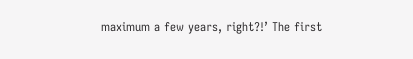maximum a few years, right?!’ The first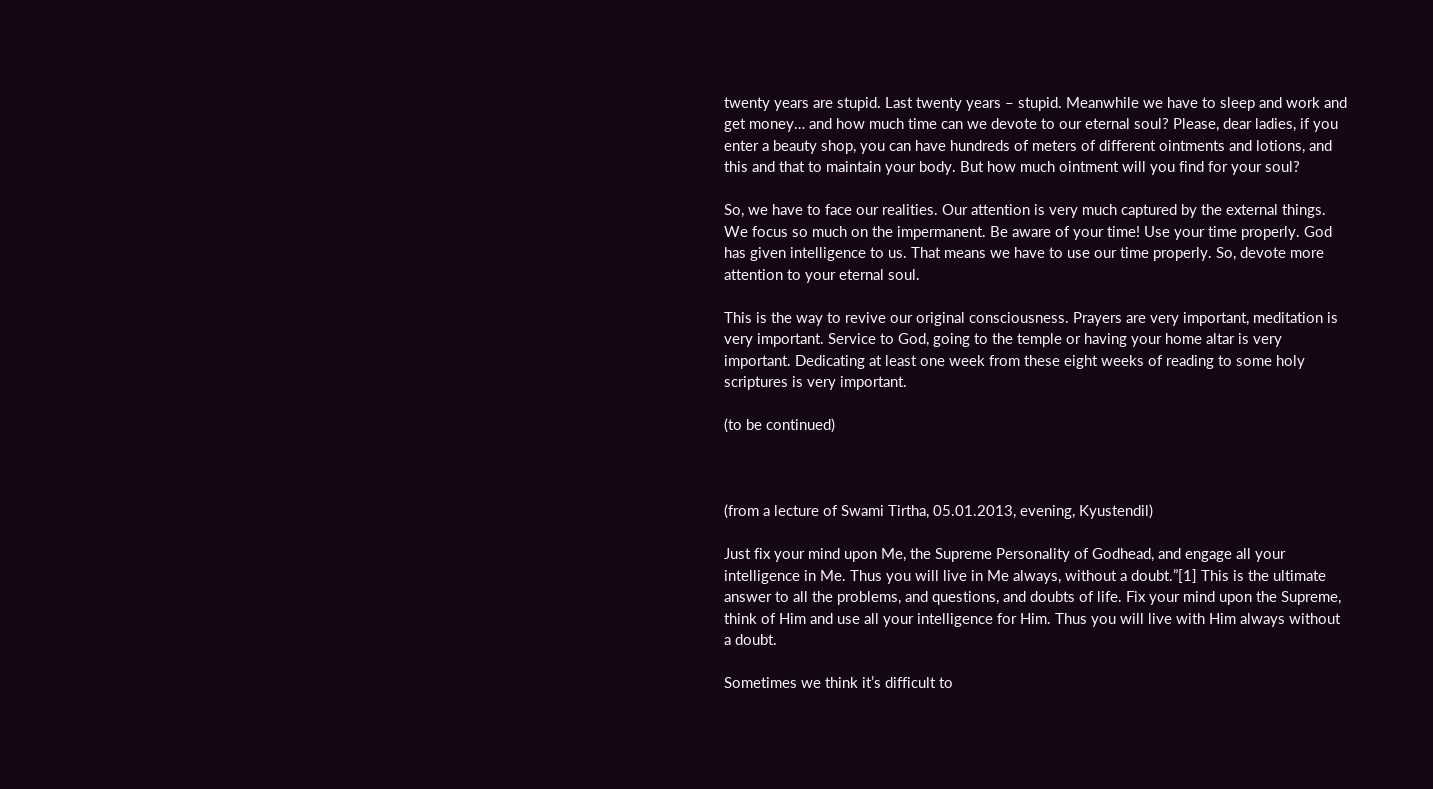twenty years are stupid. Last twenty years – stupid. Meanwhile we have to sleep and work and get money… and how much time can we devote to our eternal soul? Please, dear ladies, if you enter a beauty shop, you can have hundreds of meters of different ointments and lotions, and this and that to maintain your body. But how much ointment will you find for your soul?

So, we have to face our realities. Our attention is very much captured by the external things. We focus so much on the impermanent. Be aware of your time! Use your time properly. God has given intelligence to us. That means we have to use our time properly. So, devote more attention to your eternal soul.

This is the way to revive our original consciousness. Prayers are very important, meditation is very important. Service to God, going to the temple or having your home altar is very important. Dedicating at least one week from these eight weeks of reading to some holy scriptures is very important.

(to be continued)



(from a lecture of Swami Tirtha, 05.01.2013, evening, Kyustendil)

Just fix your mind upon Me, the Supreme Personality of Godhead, and engage all your intelligence in Me. Thus you will live in Me always, without a doubt.”[1] This is the ultimate answer to all the problems, and questions, and doubts of life. Fix your mind upon the Supreme, think of Him and use all your intelligence for Him. Thus you will live with Him always without a doubt.

Sometimes we think it’s difficult to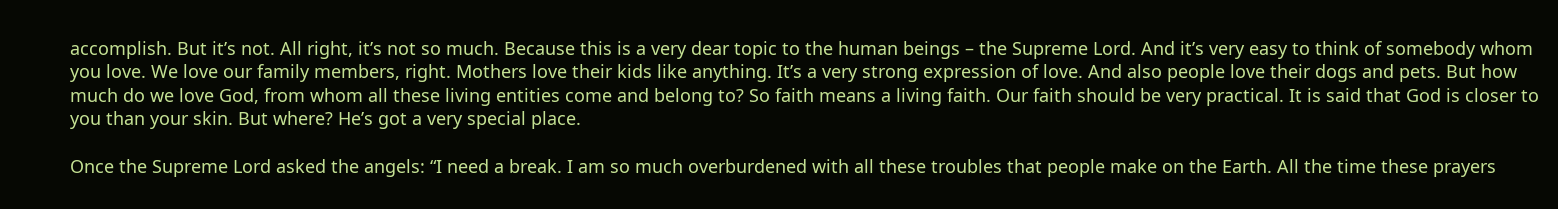accomplish. But it’s not. All right, it’s not so much. Because this is a very dear topic to the human beings – the Supreme Lord. And it’s very easy to think of somebody whom you love. We love our family members, right. Mothers love their kids like anything. It’s a very strong expression of love. And also people love their dogs and pets. But how much do we love God, from whom all these living entities come and belong to? So faith means a living faith. Our faith should be very practical. It is said that God is closer to you than your skin. But where? He’s got a very special place.

Once the Supreme Lord asked the angels: “I need a break. I am so much overburdened with all these troubles that people make on the Earth. All the time these prayers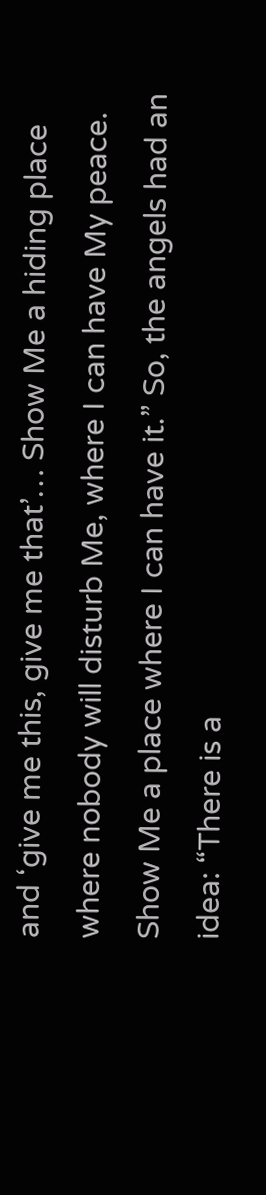and ‘give me this, give me that’… Show Me a hiding place where nobody will disturb Me, where I can have My peace. Show Me a place where I can have it.” So, the angels had an idea: “There is a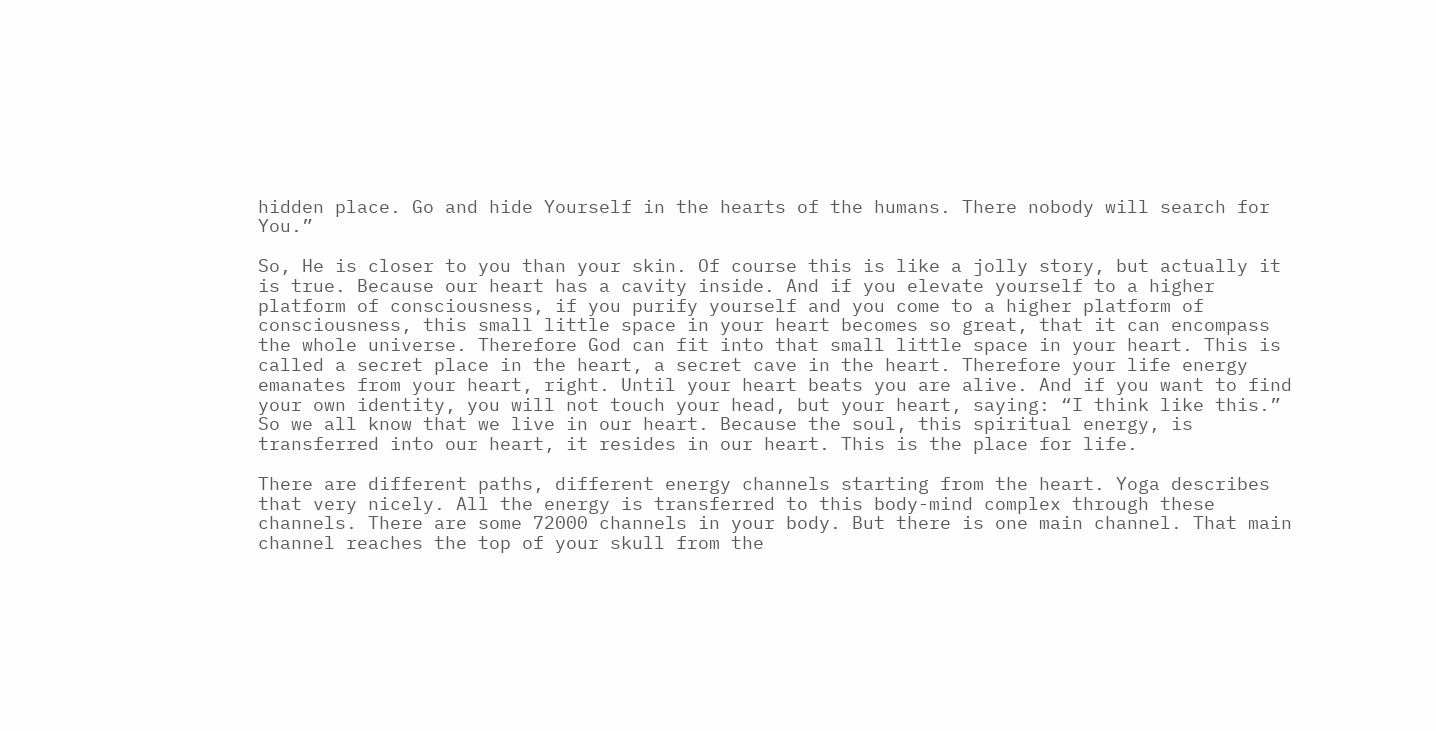hidden place. Go and hide Yourself in the hearts of the humans. There nobody will search for You.”

So, He is closer to you than your skin. Of course this is like a jolly story, but actually it is true. Because our heart has a cavity inside. And if you elevate yourself to a higher platform of consciousness, if you purify yourself and you come to a higher platform of consciousness, this small little space in your heart becomes so great, that it can encompass the whole universe. Therefore God can fit into that small little space in your heart. This is called a secret place in the heart, a secret cave in the heart. Therefore your life energy emanates from your heart, right. Until your heart beats you are alive. And if you want to find your own identity, you will not touch your head, but your heart, saying: “I think like this.” So we all know that we live in our heart. Because the soul, this spiritual energy, is transferred into our heart, it resides in our heart. This is the place for life.

There are different paths, different energy channels starting from the heart. Yoga describes that very nicely. All the energy is transferred to this body-mind complex through these channels. There are some 72000 channels in your body. But there is one main channel. That main channel reaches the top of your skull from the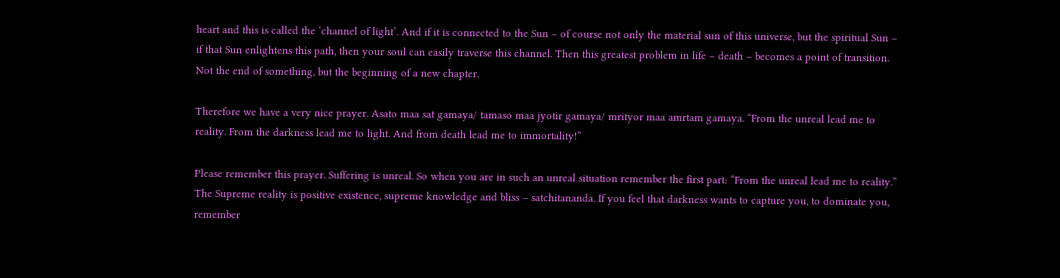heart and this is called the ‘channel of light’. And if it is connected to the Sun – of course not only the material sun of this universe, but the spiritual Sun – if that Sun enlightens this path, then your soul can easily traverse this channel. Then this greatest problem in life – death – becomes a point of transition. Not the end of something, but the beginning of a new chapter.

Therefore we have a very nice prayer. Asato maa sat gamaya/ tamaso maa jyotir gamaya/ mrityor maa amrtam gamaya. “From the unreal lead me to reality. From the darkness lead me to light. And from death lead me to immortality!”

Please remember this prayer. Suffering is unreal. So when you are in such an unreal situation remember the first part: “From the unreal lead me to reality.” The Supreme reality is positive existence, supreme knowledge and bliss – satchitananda. If you feel that darkness wants to capture you, to dominate you, remember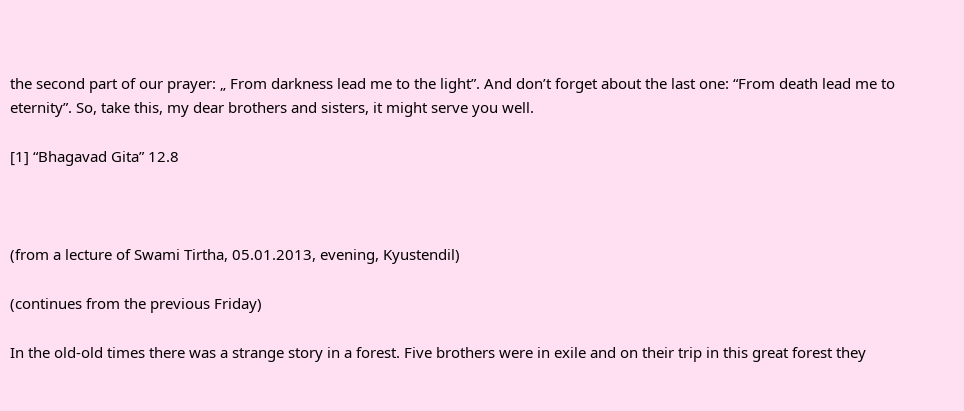the second part of our prayer: „ From darkness lead me to the light”. And don’t forget about the last one: “From death lead me to eternity”. So, take this, my dear brothers and sisters, it might serve you well.

[1] “Bhagavad Gita” 12.8



(from a lecture of Swami Tirtha, 05.01.2013, evening, Kyustendil)

(continues from the previous Friday)

In the old-old times there was a strange story in a forest. Five brothers were in exile and on their trip in this great forest they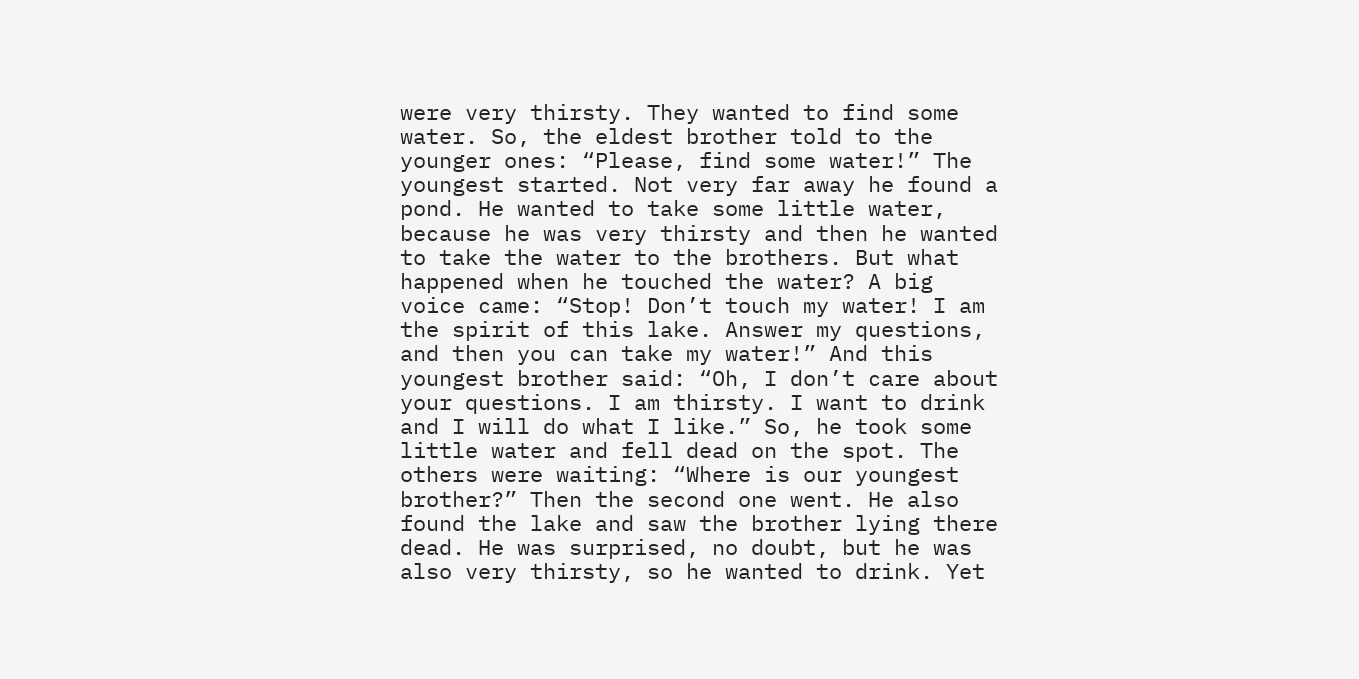were very thirsty. They wanted to find some water. So, the eldest brother told to the younger ones: “Please, find some water!” The youngest started. Not very far away he found a pond. He wanted to take some little water, because he was very thirsty and then he wanted to take the water to the brothers. But what happened when he touched the water? A big voice came: “Stop! Don’t touch my water! I am the spirit of this lake. Answer my questions, and then you can take my water!” And this youngest brother said: “Oh, I don’t care about your questions. I am thirsty. I want to drink and I will do what I like.” So, he took some little water and fell dead on the spot. The others were waiting: “Where is our youngest brother?” Then the second one went. He also found the lake and saw the brother lying there dead. He was surprised, no doubt, but he was also very thirsty, so he wanted to drink. Yet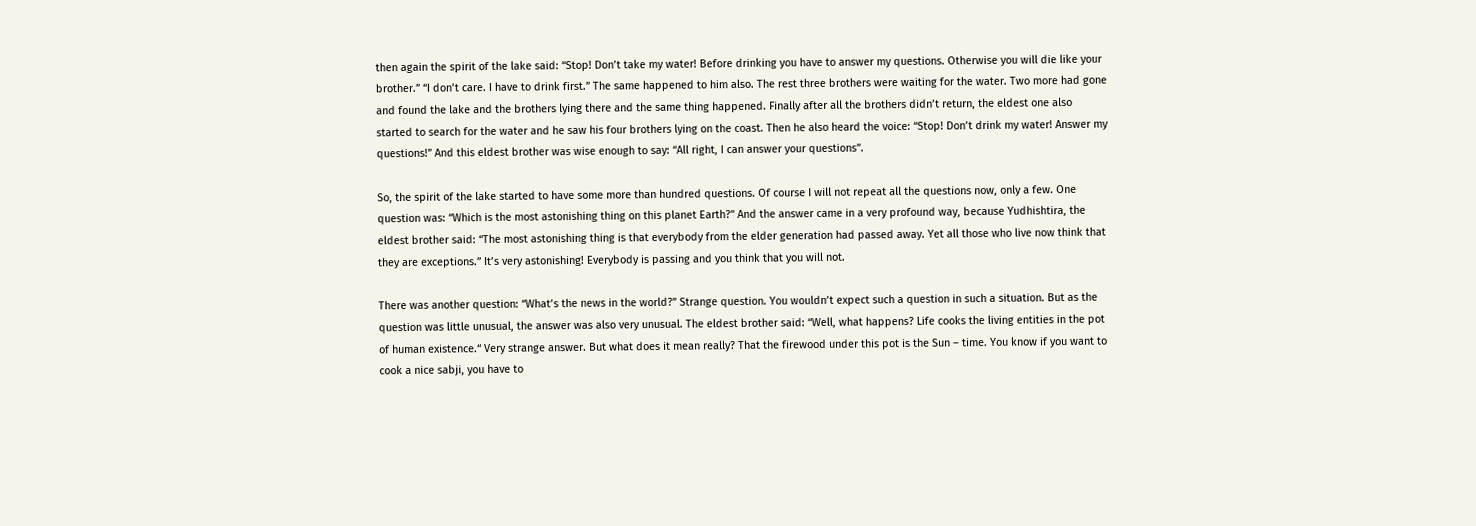then again the spirit of the lake said: “Stop! Don’t take my water! Before drinking you have to answer my questions. Otherwise you will die like your brother.” “I don’t care. I have to drink first.” The same happened to him also. The rest three brothers were waiting for the water. Two more had gone and found the lake and the brothers lying there and the same thing happened. Finally after all the brothers didn’t return, the eldest one also started to search for the water and he saw his four brothers lying on the coast. Then he also heard the voice: “Stop! Don’t drink my water! Answer my questions!” And this eldest brother was wise enough to say: “All right, I can answer your questions”.

So, the spirit of the lake started to have some more than hundred questions. Of course I will not repeat all the questions now, only a few. One question was: “Which is the most astonishing thing on this planet Earth?” And the answer came in a very profound way, because Yudhishtira, the eldest brother said: “The most astonishing thing is that everybody from the elder generation had passed away. Yet all those who live now think that they are exceptions.” It’s very astonishing! Everybody is passing and you think that you will not.

There was another question: “What’s the news in the world?” Strange question. You wouldn’t expect such a question in such a situation. But as the question was little unusual, the answer was also very unusual. The eldest brother said: “Well, what happens? Life cooks the living entities in the pot of human existence.“ Very strange answer. But what does it mean really? That the firewood under this pot is the Sun – time. You know if you want to cook a nice sabji, you have to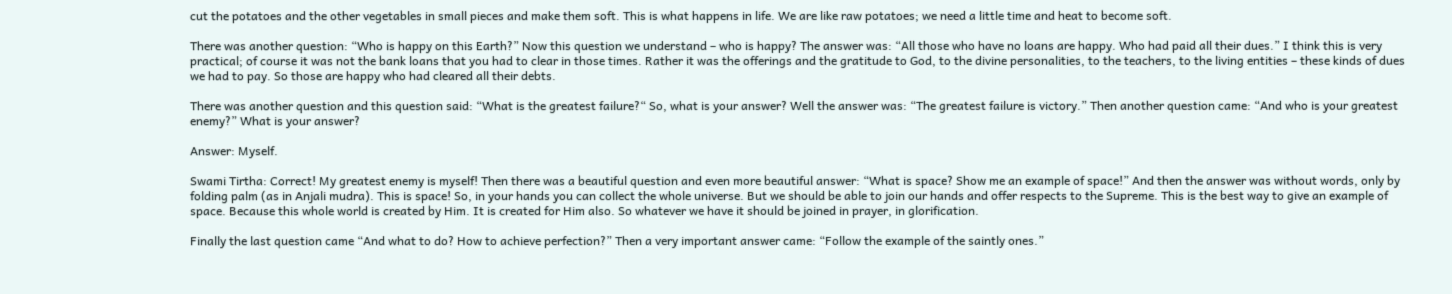cut the potatoes and the other vegetables in small pieces and make them soft. This is what happens in life. We are like raw potatoes; we need a little time and heat to become soft.

There was another question: “Who is happy on this Earth?” Now this question we understand – who is happy? The answer was: “All those who have no loans are happy. Who had paid all their dues.” I think this is very practical; of course it was not the bank loans that you had to clear in those times. Rather it was the offerings and the gratitude to God, to the divine personalities, to the teachers, to the living entities – these kinds of dues we had to pay. So those are happy who had cleared all their debts.

There was another question and this question said: “What is the greatest failure?“ So, what is your answer? Well the answer was: “The greatest failure is victory.” Then another question came: “And who is your greatest enemy?” What is your answer?

Answer: Myself.

Swami Tirtha: Correct! My greatest enemy is myself! Then there was a beautiful question and even more beautiful answer: “What is space? Show me an example of space!” And then the answer was without words, only by folding palm (as in Anjali mudra). This is space! So, in your hands you can collect the whole universe. But we should be able to join our hands and offer respects to the Supreme. This is the best way to give an example of space. Because this whole world is created by Him. It is created for Him also. So whatever we have it should be joined in prayer, in glorification.

Finally the last question came “And what to do? How to achieve perfection?” Then a very important answer came: “Follow the example of the saintly ones.”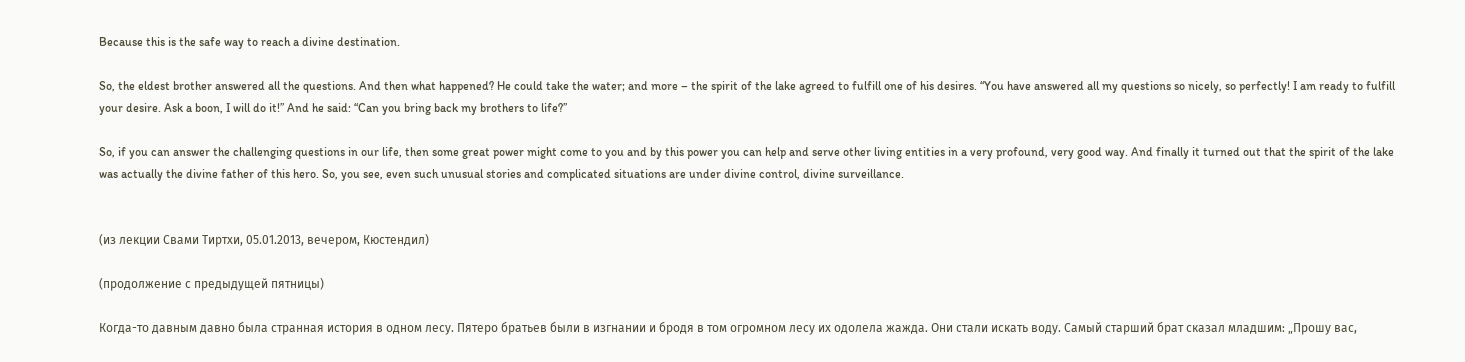Because this is the safe way to reach a divine destination.

So, the eldest brother answered all the questions. And then what happened? He could take the water; and more – the spirit of the lake agreed to fulfill one of his desires. “You have answered all my questions so nicely, so perfectly! I am ready to fulfill your desire. Ask a boon, I will do it!” And he said: “Can you bring back my brothers to life?”

So, if you can answer the challenging questions in our life, then some great power might come to you and by this power you can help and serve other living entities in a very profound, very good way. And finally it turned out that the spirit of the lake was actually the divine father of this hero. So, you see, even such unusual stories and complicated situations are under divine control, divine surveillance.


(из лекции Свами Тиртхи, 05.01.2013, вечером, Кюстендил)

(продолжение с предыдущей пятницы)

Когда-то давным давно была странная история в одном лесу. Пятеро братьев были в изгнании и бродя в том огромном лесу их одолела жажда. Они стали искать воду. Самый старший брат сказал младшим: „Прошу вас,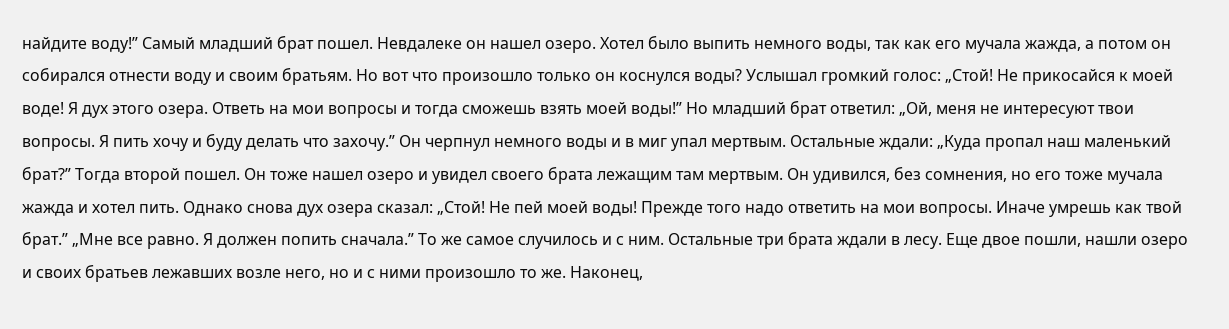найдите воду!” Самый младший брат пошел. Невдалеке он нашел озеро. Хотел было выпить немного воды, так как его мучала жажда, а потом он собирался отнести воду и своим братьям. Но вот что произошло только он коснулся воды? Услышал громкий голос: „Стой! Не прикосайся к моей воде! Я дух этого озера. Ответь на мои вопросы и тогда сможешь взять моей воды!” Но младший брат ответил: „Ой, меня не интересуют твои вопросы. Я пить хочу и буду делать что захочу.” Он черпнул немного воды и в миг упал мертвым. Остальные ждали: „Куда пропал наш маленький брат?” Тогда второй пошел. Он тоже нашел озеро и увидел своего брата лежащим там мертвым. Он удивился, без сомнения, но его тоже мучала жажда и хотел пить. Однако снова дух озера сказал: „Стой! Не пей моей воды! Прежде того надо ответить на мои вопросы. Иначе умрешь как твой брат.” „Мне все равно. Я должен попить сначала.” То же самое случилось и с ним. Остальные три брата ждали в лесу. Еще двое пошли, нашли озеро и своих братьев лежавших возле него, но и с ними произошло то же. Наконец,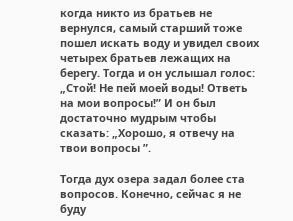когда никто из братьев не вернулся, самый старший тоже пошел искать воду и увидел своих четырех братьев лежащих на берегу. Тогда и он услышал голос: „Стой! Не пей моей воды! Ответь на мои вопросы!” И он был достаточно мудрым чтобы сказать: „Хорошо, я отвечу на твои вопросы ”.

Тогда дух озера задал более ста вопросов. Конечно, сейчас я не буду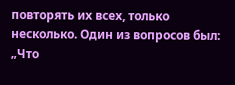повторять их всех, только несколько. Один из вопросов был: „Что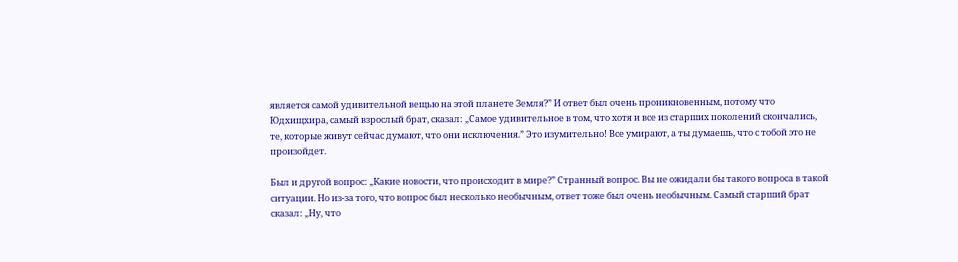является самой удивительной вещью на этой планете Земля?” И ответ был очень проникновенным, потому что Юдхищхира, самый взрослый брат, сказал: „Самое удивительное в том, что хотя и все из старших поколений скончались, те, которые живут сейчас думают, что они исключения.” Это изумительно! Все умирают, а ты думаешь, что с тобой это не произойдет.

Был и другой вопрос: „Какие новости, что происходит в мире?” Странный вопрос. Вы не ожидали бы такого вопроса в такой ситуации. Но из-за того, что вопрос был несколько необычным, ответ тоже был очень необычным. Самый старший брат сказал: „Ну, что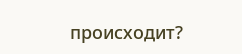происходит?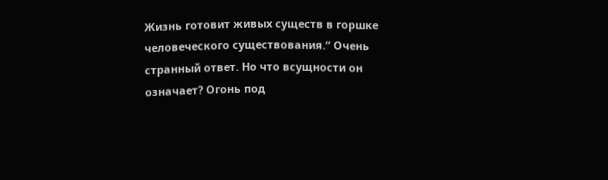Жизнь готовит живых существ в горшке человеческого существования.“ Очень странный ответ. Но что всущности он означает? Огонь под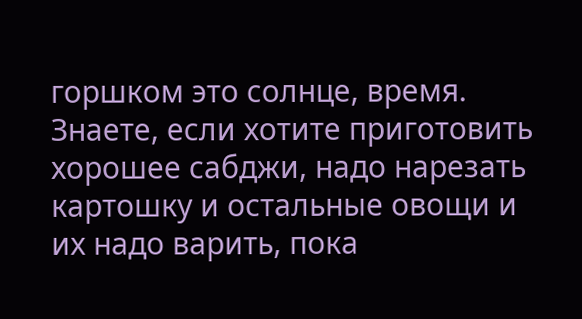горшком это солнце, время. Знаете, если хотите приготовить хорошее сабджи, надо нарезать картошку и остальные овощи и их надо варить, пока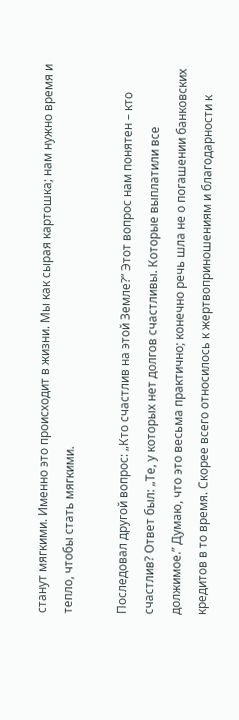станут мягкими. Именно это происходит в жизни. Мы как сырая картошка; нам нужно время и тепло, чтобы стать мягкими.

Последовал другой вопрос: „Кто счастлив на этой Земле?” Этот вопрос нам понятен – кто счастлив? Ответ был: „Те, у которых нет долгов счастливы. Которые выплатили все должимое.” Думаю, что это весьма практично; конечно речь шла не о погашении банковских кредитов в то время. Скорее всего относилось к жертвоприношениям и благодарности к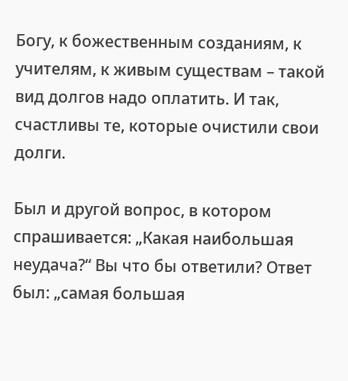Богу, к божественным созданиям, к учителям, к живым существам – такой вид долгов надо оплатить. И так, счастливы те, которые очистили свои долги.

Был и другой вопрос, в котором спрашивается: „Какая наибольшая неудача?“ Вы что бы ответили? Ответ был: „самая большая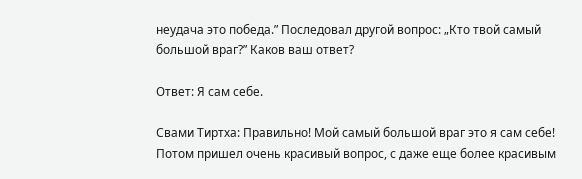неудача это победа.” Последовал другой вопрос: „Кто твой самый большой враг?” Каков ваш ответ?

Ответ: Я сам себе.

Свами Тиртха: Правильно! Мой самый большой враг это я сам себе! Потом пришел очень красивый вопрос, с даже еще более красивым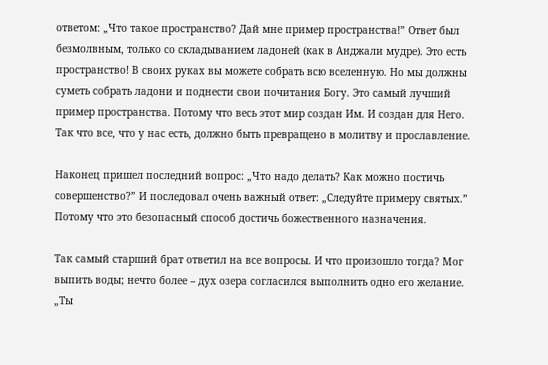ответом: „Что такое пространство? Дай мне пример пространства!” Ответ был безмолвным, только со складыванием ладоней (как в Анджали мудре). Это есть пространство! В своих руках вы можете собрать всю вселенную. Но мы должны суметь собрать ладони и поднести свои почитания Богу. Это самый лучший пример пространства. Потому что весь этот мир создан Им. И создан для Него. Так что все, что у нас есть, должно быть превращено в молитву и прославление.

Наконец пришел последний вопрос: „Что надо делать? Как можно постичь совершенство?” И последовал очень важный ответ: „Следуйте примеру святых.” Потому что это безопасный способ достичь божественного назначения.

Так самый старший брат ответил на все вопросы. И что произошло тогда? Мог выпить воды; нечто более – дух озера согласился выполнить одно его желание. „Ты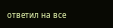ответил на все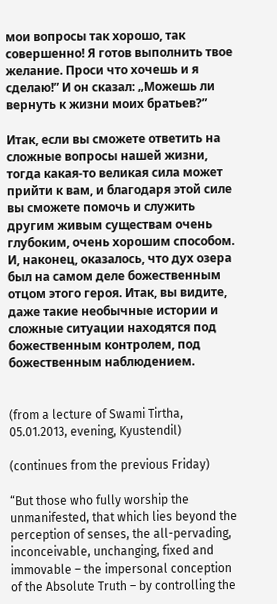мои вопросы так хорошо, так совершенно! Я готов выполнить твое желание. Проси что хочешь и я сделаю!” И он сказал: „Можешь ли вернуть к жизни моих братьев?”

Итак, если вы сможете ответить на сложные вопросы нашей жизни, тогда какая-то великая сила может прийти к вам, и благодаря этой силе вы сможете помочь и служить другим живым существам очень глубоким, очень хорошим способом. И, наконец, оказалось, что дух озера был на самом деле божественным отцом этого героя. Итак, вы видите, даже такие необычные истории и сложные ситуации находятся под божественным контролем, под божественным наблюдением.


(from a lecture of Swami Tirtha, 05.01.2013, evening, Kyustendil)

(continues from the previous Friday)

“But those who fully worship the unmanifested, that which lies beyond the perception of senses, the all-pervading, inconceivable, unchanging, fixed and immovable – the impersonal conception of the Absolute Truth – by controlling the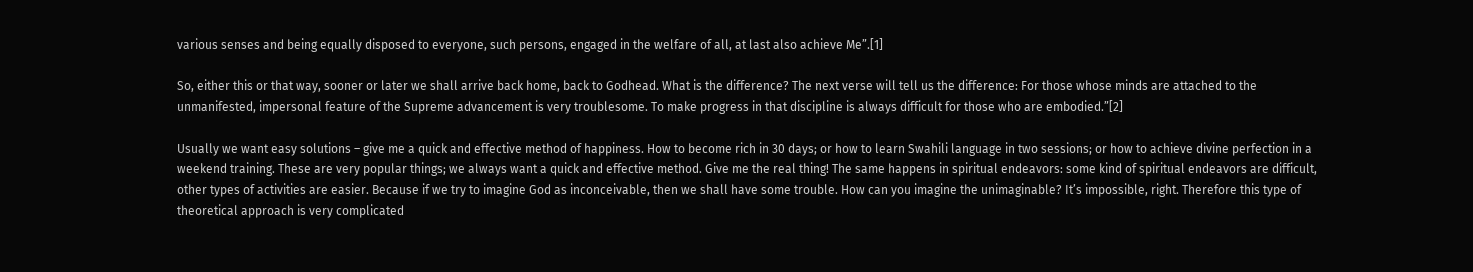various senses and being equally disposed to everyone, such persons, engaged in the welfare of all, at last also achieve Me”.[1]

So, either this or that way, sooner or later we shall arrive back home, back to Godhead. What is the difference? The next verse will tell us the difference: For those whose minds are attached to the unmanifested, impersonal feature of the Supreme advancement is very troublesome. To make progress in that discipline is always difficult for those who are embodied.”[2]

Usually we want easy solutions – give me a quick and effective method of happiness. How to become rich in 30 days; or how to learn Swahili language in two sessions; or how to achieve divine perfection in a weekend training. These are very popular things; we always want a quick and effective method. Give me the real thing! The same happens in spiritual endeavors: some kind of spiritual endeavors are difficult, other types of activities are easier. Because if we try to imagine God as inconceivable, then we shall have some trouble. How can you imagine the unimaginable? It’s impossible, right. Therefore this type of theoretical approach is very complicated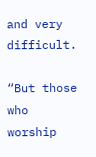and very difficult.

“But those who worship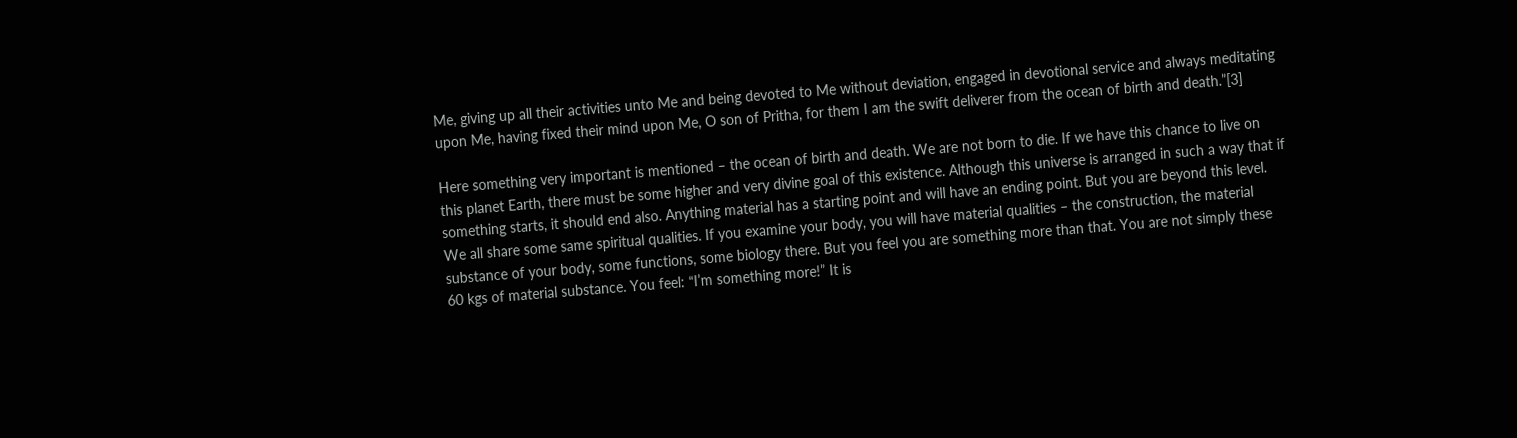Me, giving up all their activities unto Me and being devoted to Me without deviation, engaged in devotional service and always meditating upon Me, having fixed their mind upon Me, O son of Pritha, for them I am the swift deliverer from the ocean of birth and death.”[3]

Here something very important is mentioned – the ocean of birth and death. We are not born to die. If we have this chance to live on this planet Earth, there must be some higher and very divine goal of this existence. Although this universe is arranged in such a way that if something starts, it should end also. Anything material has a starting point and will have an ending point. But you are beyond this level. We all share some same spiritual qualities. If you examine your body, you will have material qualities – the construction, the material substance of your body, some functions, some biology there. But you feel you are something more than that. You are not simply these 60 kgs of material substance. You feel: “I’m something more!” It is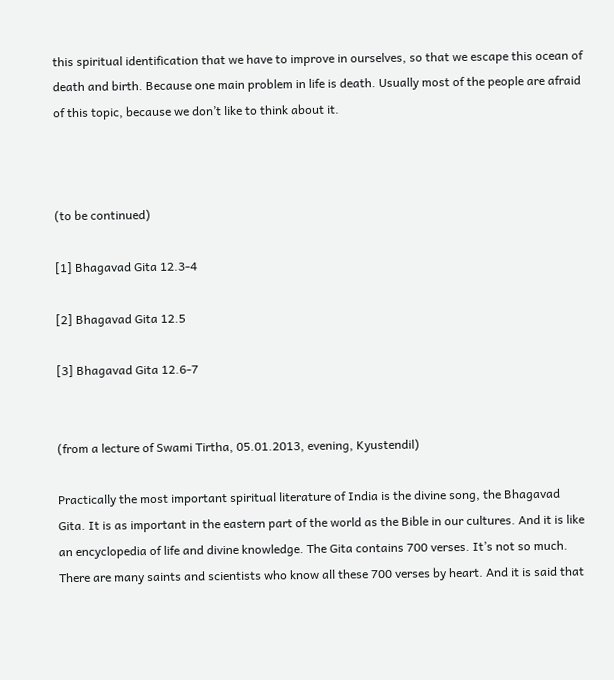this spiritual identification that we have to improve in ourselves, so that we escape this ocean of death and birth. Because one main problem in life is death. Usually most of the people are afraid of this topic, because we don’t like to think about it.



(to be continued)

[1] Bhagavad Gita 12.3-4

[2] Bhagavad Gita 12.5

[3] Bhagavad Gita 12.6-7


(from a lecture of Swami Tirtha, 05.01.2013, evening, Kyustendil)

Practically the most important spiritual literature of India is the divine song, the Bhagavad Gita. It is as important in the eastern part of the world as the Bible in our cultures. And it is like an encyclopedia of life and divine knowledge. The Gita contains 700 verses. It’s not so much. There are many saints and scientists who know all these 700 verses by heart. And it is said that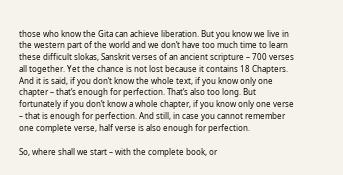those who know the Gita can achieve liberation. But you know we live in the western part of the world and we don’t have too much time to learn these difficult slokas, Sanskrit verses of an ancient scripture – 700 verses all together. Yet the chance is not lost because it contains 18 Chapters. And it is said, if you don’t know the whole text, if you know only one chapter – that’s enough for perfection. That’s also too long. But fortunately if you don’t know a whole chapter, if you know only one verse – that is enough for perfection. And still, in case you cannot remember one complete verse, half verse is also enough for perfection.

So, where shall we start – with the complete book, or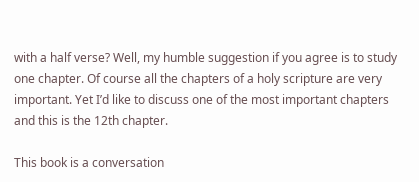with a half verse? Well, my humble suggestion if you agree is to study one chapter. Of course all the chapters of a holy scripture are very important. Yet I’d like to discuss one of the most important chapters and this is the 12th chapter.

This book is a conversation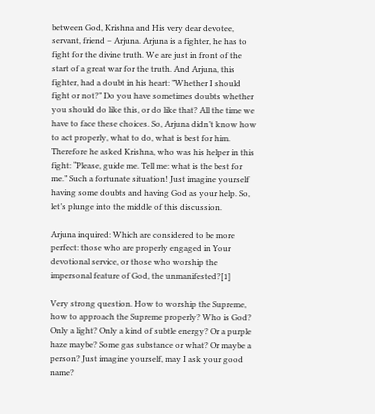between God, Krishna and His very dear devotee, servant, friend – Arjuna. Arjuna is a fighter, he has to fight for the divine truth. We are just in front of the start of a great war for the truth. And Arjuna, this fighter, had a doubt in his heart: ”Whether I should fight or not?” Do you have sometimes doubts whether you should do like this, or do like that? All the time we have to face these choices. So, Arjuna didn’t know how to act properly, what to do, what is best for him. Therefore he asked Krishna, who was his helper in this fight: “Please, guide me. Tell me: what is the best for me.” Such a fortunate situation! Just imagine yourself having some doubts and having God as your help. So, let’s plunge into the middle of this discussion.

Arjuna inquired: Which are considered to be more perfect: those who are properly engaged in Your devotional service, or those who worship the impersonal feature of God, the unmanifested?[1]

Very strong question. How to worship the Supreme, how to approach the Supreme properly? Who is God? Only a light? Only a kind of subtle energy? Or a purple haze maybe? Some gas substance or what? Or maybe a person? Just imagine yourself, may I ask your good name?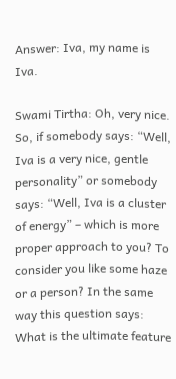Answer: Iva, my name is Iva.

Swami Tirtha: Oh, very nice. So, if somebody says: “Well, Iva is a very nice, gentle personality” or somebody says: “Well, Iva is a cluster of energy” – which is more proper approach to you? To consider you like some haze or a person? In the same way this question says: What is the ultimate feature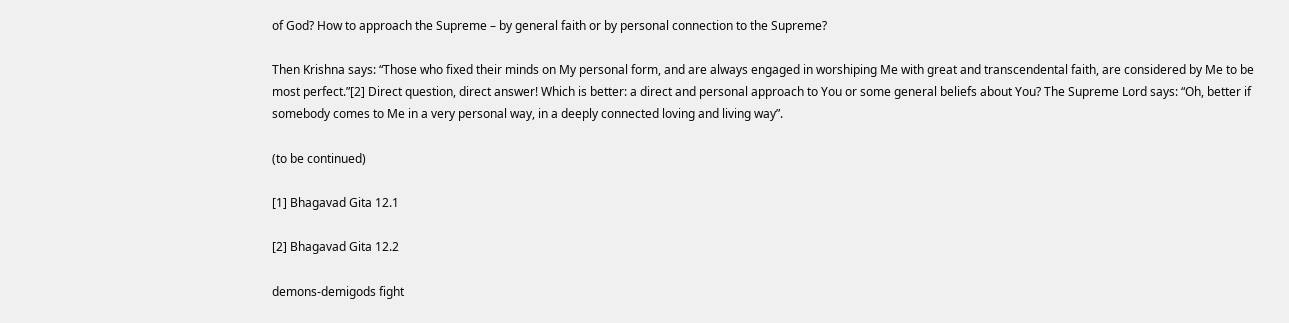of God? How to approach the Supreme – by general faith or by personal connection to the Supreme?

Then Krishna says: “Those who fixed their minds on My personal form, and are always engaged in worshiping Me with great and transcendental faith, are considered by Me to be most perfect.”[2] Direct question, direct answer! Which is better: a direct and personal approach to You or some general beliefs about You? The Supreme Lord says: “Oh, better if somebody comes to Me in a very personal way, in a deeply connected loving and living way”.

(to be continued)

[1] Bhagavad Gita 12.1

[2] Bhagavad Gita 12.2

demons-demigods fight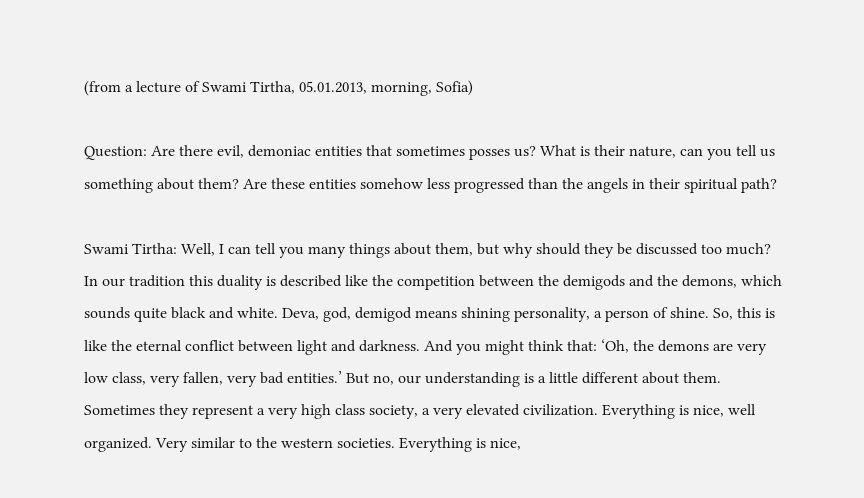(from a lecture of Swami Tirtha, 05.01.2013, morning, Sofia)

Question: Are there evil, demoniac entities that sometimes posses us? What is their nature, can you tell us something about them? Are these entities somehow less progressed than the angels in their spiritual path?

Swami Tirtha: Well, I can tell you many things about them, but why should they be discussed too much? In our tradition this duality is described like the competition between the demigods and the demons, which sounds quite black and white. Deva, god, demigod means shining personality, a person of shine. So, this is like the eternal conflict between light and darkness. And you might think that: ‘Oh, the demons are very low class, very fallen, very bad entities.’ But no, our understanding is a little different about them. Sometimes they represent a very high class society, a very elevated civilization. Everything is nice, well organized. Very similar to the western societies. Everything is nice,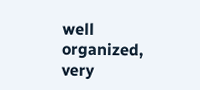well organized, very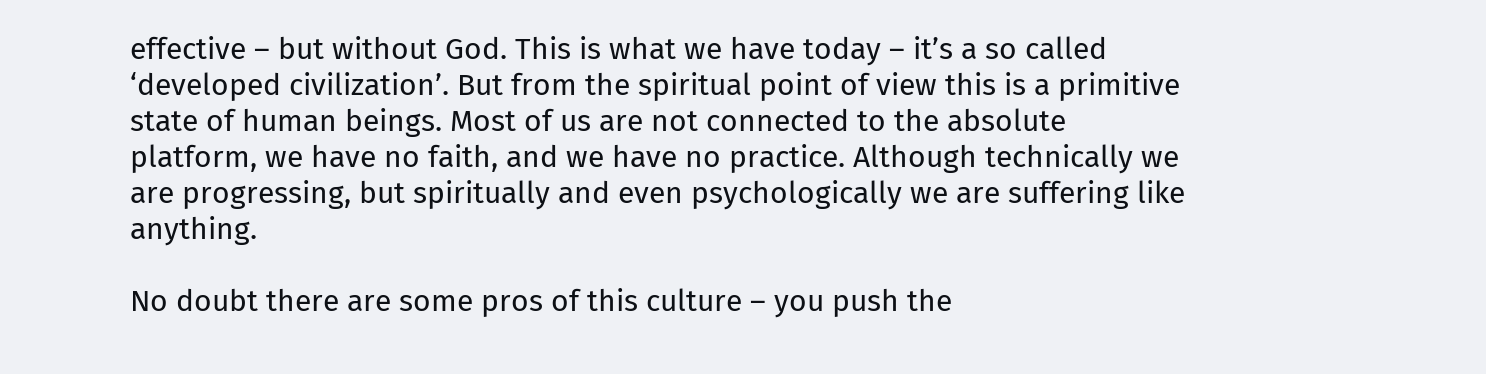effective – but without God. This is what we have today – it’s a so called ‘developed civilization’. But from the spiritual point of view this is a primitive state of human beings. Most of us are not connected to the absolute platform, we have no faith, and we have no practice. Although technically we are progressing, but spiritually and even psychologically we are suffering like anything.

No doubt there are some pros of this culture – you push the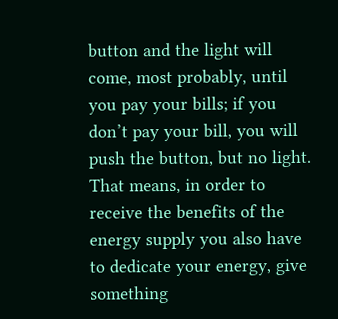button and the light will come, most probably, until you pay your bills; if you don’t pay your bill, you will push the button, but no light. That means, in order to receive the benefits of the energy supply you also have to dedicate your energy, give something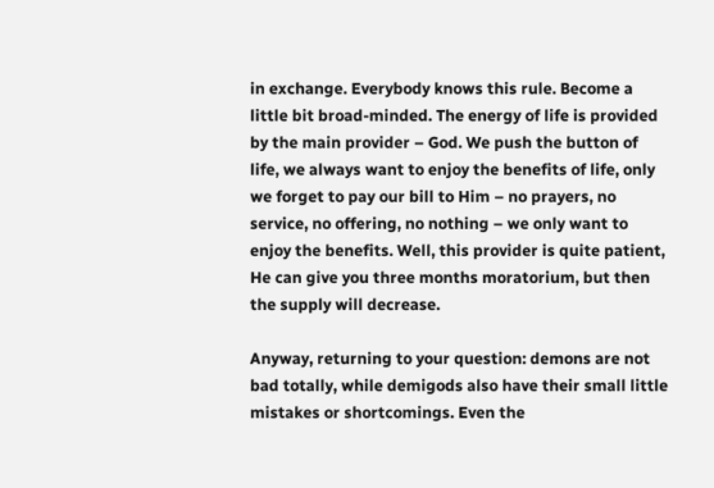in exchange. Everybody knows this rule. Become a little bit broad-minded. The energy of life is provided by the main provider – God. We push the button of life, we always want to enjoy the benefits of life, only we forget to pay our bill to Him – no prayers, no service, no offering, no nothing – we only want to enjoy the benefits. Well, this provider is quite patient, He can give you three months moratorium, but then the supply will decrease.

Anyway, returning to your question: demons are not bad totally, while demigods also have their small little mistakes or shortcomings. Even the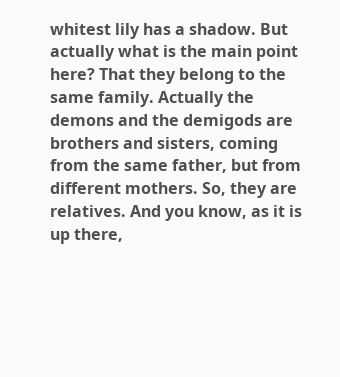whitest lily has a shadow. But actually what is the main point here? That they belong to the same family. Actually the demons and the demigods are brothers and sisters, coming from the same father, but from different mothers. So, they are relatives. And you know, as it is up there,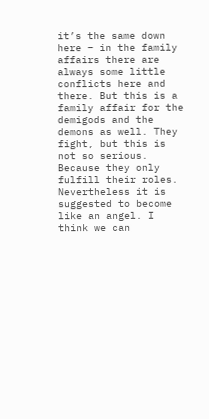it’s the same down here – in the family affairs there are always some little conflicts here and there. But this is a family affair for the demigods and the demons as well. They fight, but this is not so serious. Because they only fulfill their roles. Nevertheless it is suggested to become like an angel. I think we can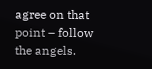agree on that point – follow the angels.